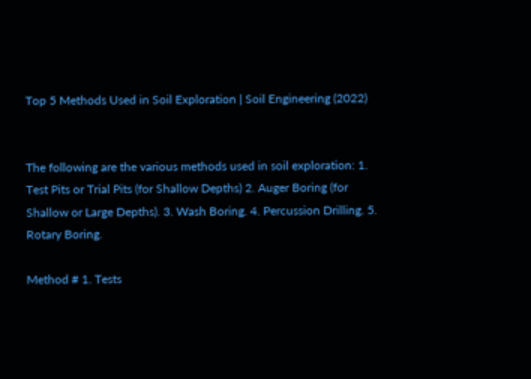Top 5 Methods Used in Soil Exploration | Soil Engineering (2022)


The following are the various methods used in soil exploration: 1. Test Pits or Trial Pits (for Shallow Depths) 2. Auger Boring (for Shallow or Large Depths). 3. Wash Boring. 4. Percussion Drilling. 5. Rotary Boring.

Method # 1. Tests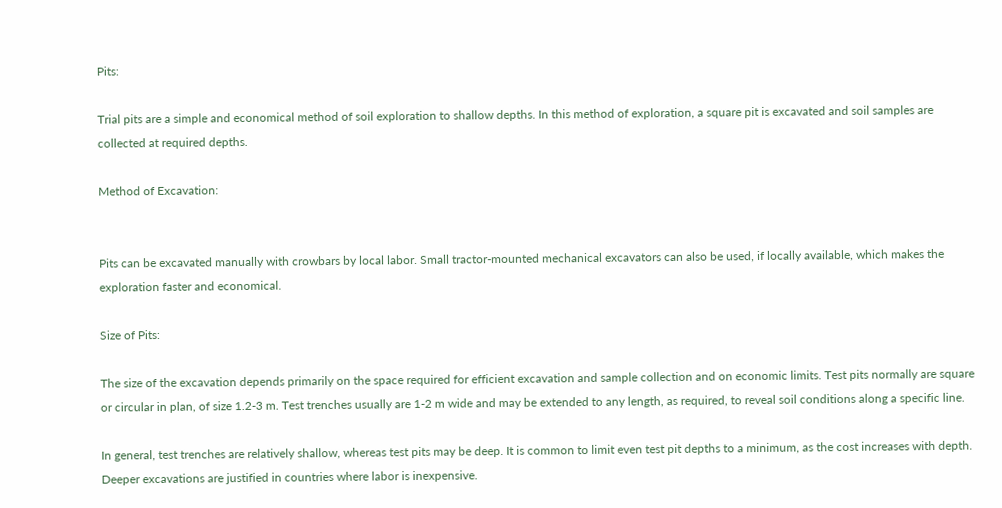Pits:

Trial pits are a simple and economical method of soil exploration to shallow depths. In this method of exploration, a square pit is excavated and soil samples are collected at required depths.

Method of Excavation:


Pits can be excavated manually with crowbars by local labor. Small tractor-mounted mechanical excavators can also be used, if locally available, which makes the exploration faster and economical.

Size of Pits:

The size of the excavation depends primarily on the space required for efficient excavation and sample collection and on economic limits. Test pits normally are square or circular in plan, of size 1.2-3 m. Test trenches usually are 1-2 m wide and may be extended to any length, as required, to reveal soil conditions along a specific line.

In general, test trenches are relatively shallow, whereas test pits may be deep. It is common to limit even test pit depths to a minimum, as the cost increases with depth. Deeper excavations are justified in countries where labor is inexpensive.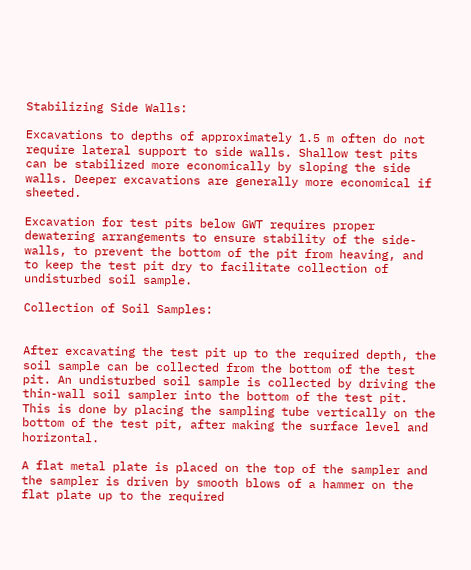Stabilizing Side Walls:

Excavations to depths of approximately 1.5 m often do not require lateral support to side walls. Shallow test pits can be stabilized more economically by sloping the side walls. Deeper excavations are generally more economical if sheeted.

Excavation for test pits below GWT requires proper dewatering arrangements to ensure stability of the side-walls, to prevent the bottom of the pit from heaving, and to keep the test pit dry to facilitate collection of undisturbed soil sample.

Collection of Soil Samples:


After excavating the test pit up to the required depth, the soil sample can be collected from the bottom of the test pit. An undisturbed soil sample is collected by driving the thin-wall soil sampler into the bottom of the test pit. This is done by placing the sampling tube vertically on the bottom of the test pit, after making the surface level and horizontal.

A flat metal plate is placed on the top of the sampler and the sampler is driven by smooth blows of a hammer on the flat plate up to the required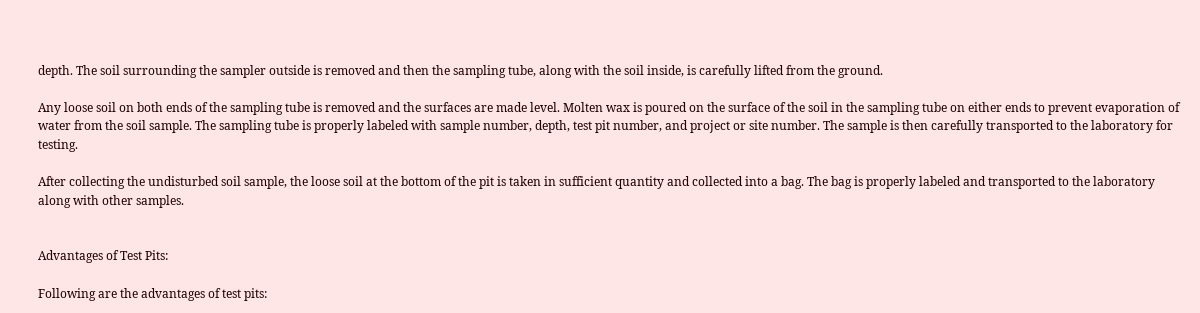depth. The soil surrounding the sampler outside is removed and then the sampling tube, along with the soil inside, is carefully lifted from the ground.

Any loose soil on both ends of the sampling tube is removed and the surfaces are made level. Molten wax is poured on the surface of the soil in the sampling tube on either ends to prevent evaporation of water from the soil sample. The sampling tube is properly labeled with sample number, depth, test pit number, and project or site number. The sample is then carefully transported to the laboratory for testing.

After collecting the undisturbed soil sample, the loose soil at the bottom of the pit is taken in sufficient quantity and collected into a bag. The bag is properly labeled and transported to the laboratory along with other samples.


Advantages of Test Pits:

Following are the advantages of test pits: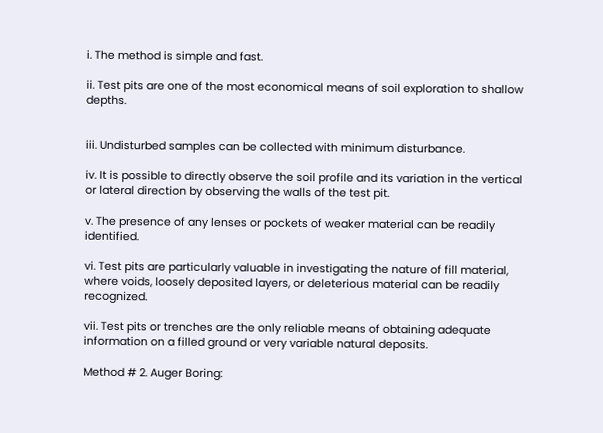i. The method is simple and fast.

ii. Test pits are one of the most economical means of soil exploration to shallow depths.


iii. Undisturbed samples can be collected with minimum disturbance.

iv. It is possible to directly observe the soil profile and its variation in the vertical or lateral direction by observing the walls of the test pit.

v. The presence of any lenses or pockets of weaker material can be readily identified.

vi. Test pits are particularly valuable in investigating the nature of fill material, where voids, loosely deposited layers, or deleterious material can be readily recognized.

vii. Test pits or trenches are the only reliable means of obtaining adequate information on a filled ground or very variable natural deposits.

Method # 2. Auger Boring: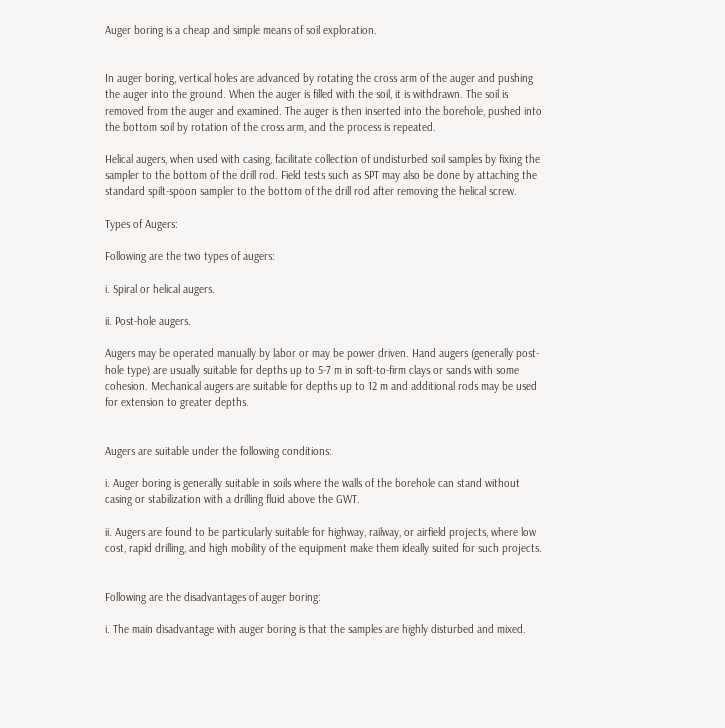Auger boring is a cheap and simple means of soil exploration.


In auger boring, vertical holes are advanced by rotating the cross arm of the auger and pushing the auger into the ground. When the auger is filled with the soil, it is withdrawn. The soil is removed from the auger and examined. The auger is then inserted into the borehole, pushed into the bottom soil by rotation of the cross arm, and the process is repeated.

Helical augers, when used with casing, facilitate collection of undisturbed soil samples by fixing the sampler to the bottom of the drill rod. Field tests such as SPT may also be done by attaching the standard spilt-spoon sampler to the bottom of the drill rod after removing the helical screw.

Types of Augers:

Following are the two types of augers:

i. Spiral or helical augers.

ii. Post-hole augers.

Augers may be operated manually by labor or may be power driven. Hand augers (generally post-hole type) are usually suitable for depths up to 5-7 m in soft-to-firm clays or sands with some cohesion. Mechanical augers are suitable for depths up to 12 m and additional rods may be used for extension to greater depths.


Augers are suitable under the following conditions:

i. Auger boring is generally suitable in soils where the walls of the borehole can stand without casing or stabilization with a drilling fluid above the GWT.

ii. Augers are found to be particularly suitable for highway, railway, or airfield projects, where low cost, rapid drilling, and high mobility of the equipment make them ideally suited for such projects.


Following are the disadvantages of auger boring:

i. The main disadvantage with auger boring is that the samples are highly disturbed and mixed.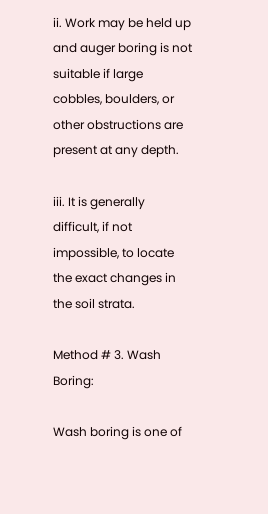ii. Work may be held up and auger boring is not suitable if large cobbles, boulders, or other obstructions are present at any depth.

iii. It is generally difficult, if not impossible, to locate the exact changes in the soil strata.

Method # 3. Wash Boring:

Wash boring is one of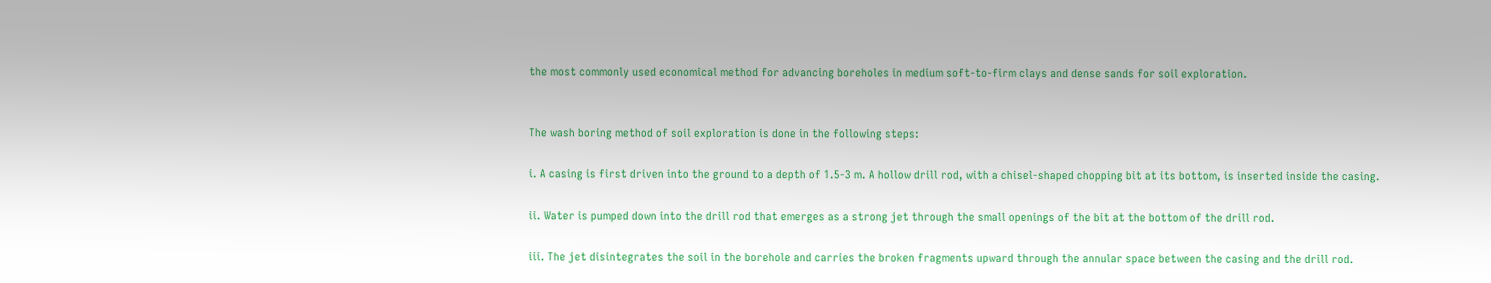the most commonly used economical method for advancing boreholes in medium soft-to-firm clays and dense sands for soil exploration.


The wash boring method of soil exploration is done in the following steps:

i. A casing is first driven into the ground to a depth of 1.5-3 m. A hollow drill rod, with a chisel-shaped chopping bit at its bottom, is inserted inside the casing.

ii. Water is pumped down into the drill rod that emerges as a strong jet through the small openings of the bit at the bottom of the drill rod.

iii. The jet disintegrates the soil in the borehole and carries the broken fragments upward through the annular space between the casing and the drill rod.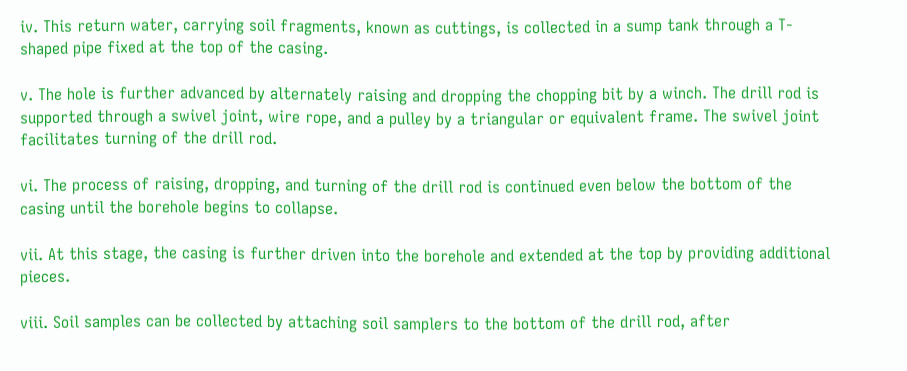iv. This return water, carrying soil fragments, known as cuttings, is collected in a sump tank through a T-shaped pipe fixed at the top of the casing.

v. The hole is further advanced by alternately raising and dropping the chopping bit by a winch. The drill rod is supported through a swivel joint, wire rope, and a pulley by a triangular or equivalent frame. The swivel joint facilitates turning of the drill rod.

vi. The process of raising, dropping, and turning of the drill rod is continued even below the bottom of the casing until the borehole begins to collapse.

vii. At this stage, the casing is further driven into the borehole and extended at the top by providing additional pieces.

viii. Soil samples can be collected by attaching soil samplers to the bottom of the drill rod, after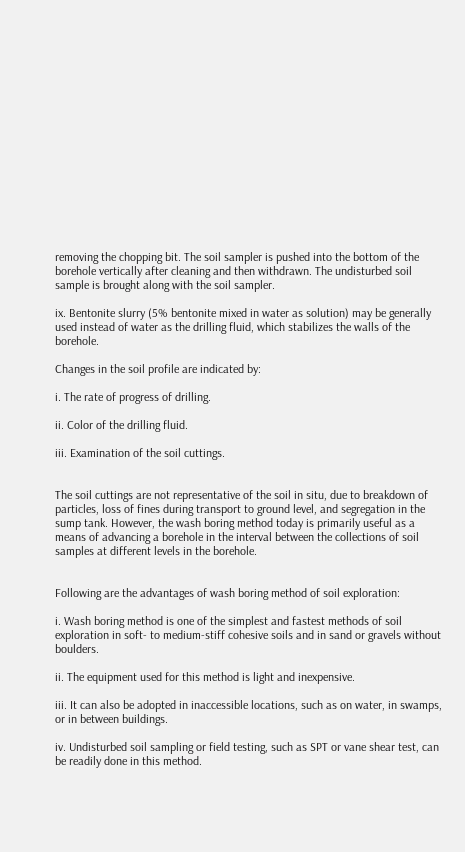removing the chopping bit. The soil sampler is pushed into the bottom of the borehole vertically after cleaning and then withdrawn. The undisturbed soil sample is brought along with the soil sampler.

ix. Bentonite slurry (5% bentonite mixed in water as solution) may be generally used instead of water as the drilling fluid, which stabilizes the walls of the borehole.

Changes in the soil profile are indicated by:

i. The rate of progress of drilling.

ii. Color of the drilling fluid.

iii. Examination of the soil cuttings.


The soil cuttings are not representative of the soil in situ, due to breakdown of particles, loss of fines during transport to ground level, and segregation in the sump tank. However, the wash boring method today is primarily useful as a means of advancing a borehole in the interval between the collections of soil samples at different levels in the borehole.


Following are the advantages of wash boring method of soil exploration:

i. Wash boring method is one of the simplest and fastest methods of soil exploration in soft- to medium-stiff cohesive soils and in sand or gravels without boulders.

ii. The equipment used for this method is light and inexpensive.

iii. It can also be adopted in inaccessible locations, such as on water, in swamps, or in between buildings.

iv. Undisturbed soil sampling or field testing, such as SPT or vane shear test, can be readily done in this method.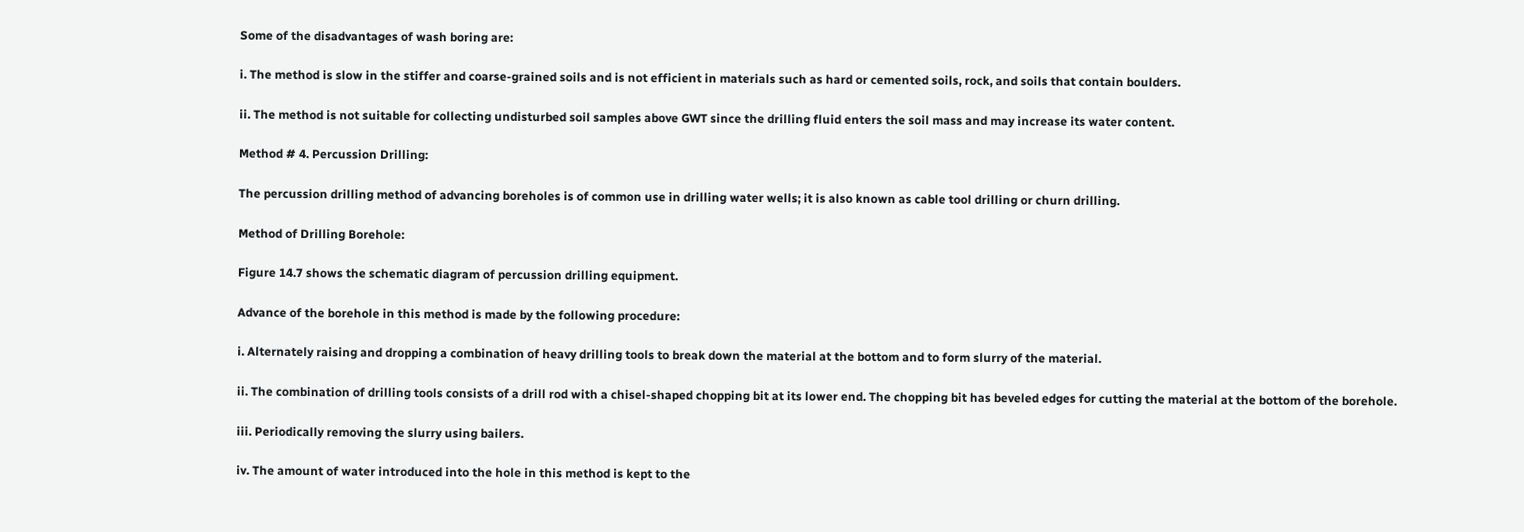Some of the disadvantages of wash boring are:

i. The method is slow in the stiffer and coarse-grained soils and is not efficient in materials such as hard or cemented soils, rock, and soils that contain boulders.

ii. The method is not suitable for collecting undisturbed soil samples above GWT since the drilling fluid enters the soil mass and may increase its water content.

Method # 4. Percussion Drilling:

The percussion drilling method of advancing boreholes is of common use in drilling water wells; it is also known as cable tool drilling or churn drilling.

Method of Drilling Borehole:

Figure 14.7 shows the schematic diagram of percussion drilling equipment.

Advance of the borehole in this method is made by the following procedure:

i. Alternately raising and dropping a combination of heavy drilling tools to break down the material at the bottom and to form slurry of the material.

ii. The combination of drilling tools consists of a drill rod with a chisel-shaped chopping bit at its lower end. The chopping bit has beveled edges for cutting the material at the bottom of the borehole.

iii. Periodically removing the slurry using bailers.

iv. The amount of water introduced into the hole in this method is kept to the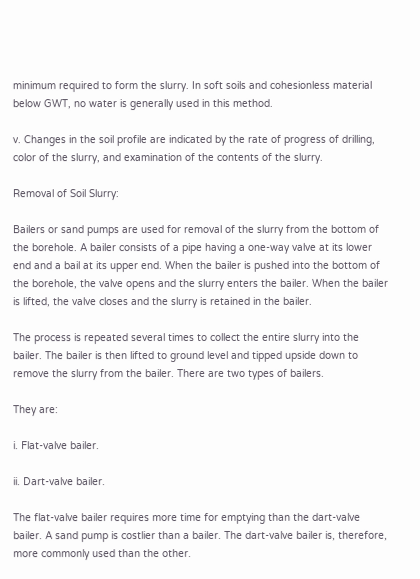minimum required to form the slurry. In soft soils and cohesionless material below GWT, no water is generally used in this method.

v. Changes in the soil profile are indicated by the rate of progress of drilling, color of the slurry, and examination of the contents of the slurry.

Removal of Soil Slurry:

Bailers or sand pumps are used for removal of the slurry from the bottom of the borehole. A bailer consists of a pipe having a one-way valve at its lower end and a bail at its upper end. When the bailer is pushed into the bottom of the borehole, the valve opens and the slurry enters the bailer. When the bailer is lifted, the valve closes and the slurry is retained in the bailer.

The process is repeated several times to collect the entire slurry into the bailer. The bailer is then lifted to ground level and tipped upside down to remove the slurry from the bailer. There are two types of bailers.

They are:

i. Flat-valve bailer.

ii. Dart-valve bailer.

The flat-valve bailer requires more time for emptying than the dart-valve bailer. A sand pump is costlier than a bailer. The dart-valve bailer is, therefore, more commonly used than the other.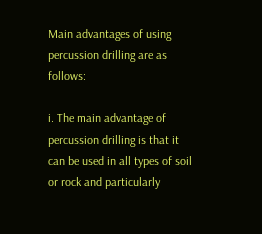Main advantages of using percussion drilling are as follows:

i. The main advantage of percussion drilling is that it can be used in all types of soil or rock and particularly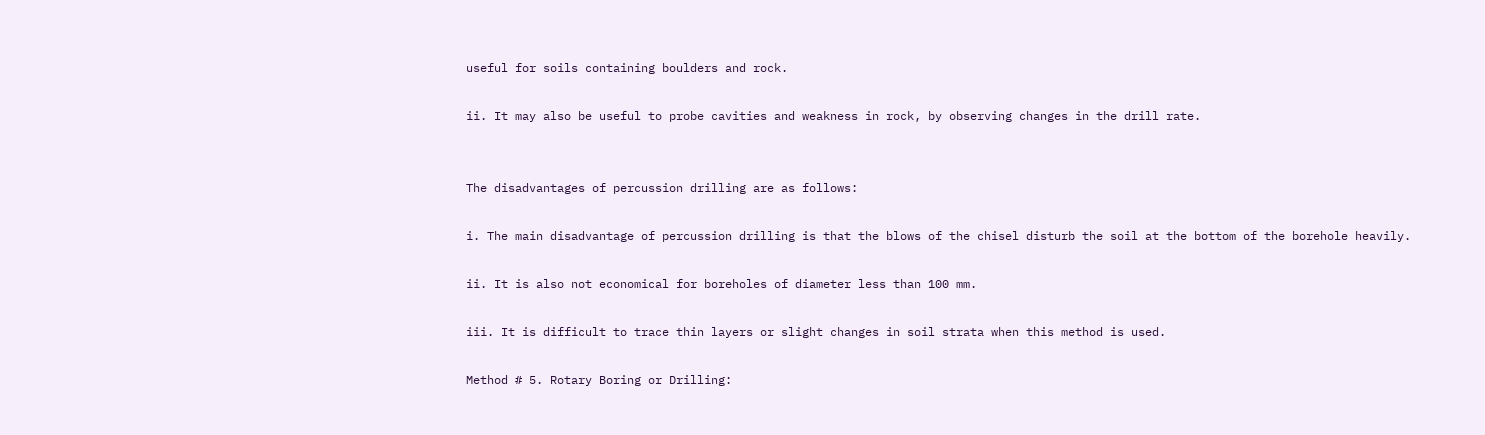useful for soils containing boulders and rock.

ii. It may also be useful to probe cavities and weakness in rock, by observing changes in the drill rate.


The disadvantages of percussion drilling are as follows:

i. The main disadvantage of percussion drilling is that the blows of the chisel disturb the soil at the bottom of the borehole heavily.

ii. It is also not economical for boreholes of diameter less than 100 mm.

iii. It is difficult to trace thin layers or slight changes in soil strata when this method is used.

Method # 5. Rotary Boring or Drilling: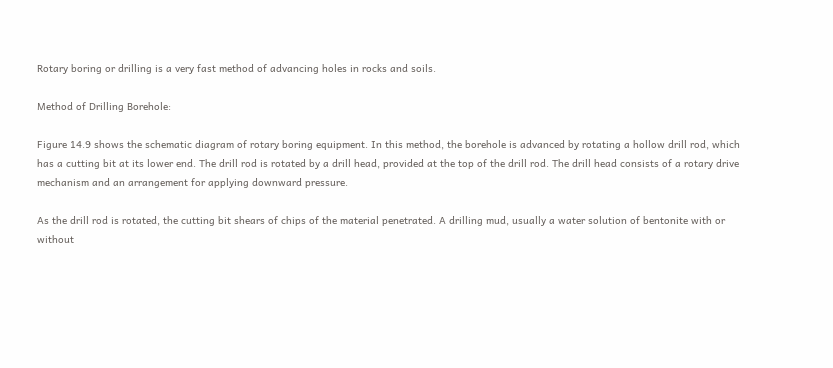Rotary boring or drilling is a very fast method of advancing holes in rocks and soils.

Method of Drilling Borehole:

Figure 14.9 shows the schematic diagram of rotary boring equipment. In this method, the borehole is advanced by rotating a hollow drill rod, which has a cutting bit at its lower end. The drill rod is rotated by a drill head, provided at the top of the drill rod. The drill head consists of a rotary drive mechanism and an arrangement for applying downward pressure.

As the drill rod is rotated, the cutting bit shears of chips of the material penetrated. A drilling mud, usually a water solution of bentonite with or without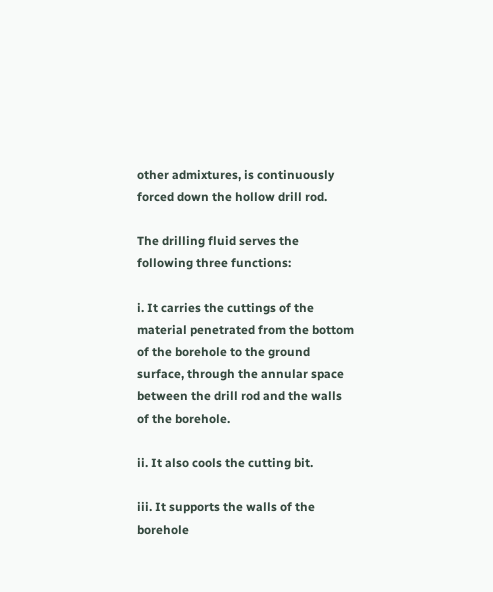other admixtures, is continuously forced down the hollow drill rod.

The drilling fluid serves the following three functions:

i. It carries the cuttings of the material penetrated from the bottom of the borehole to the ground surface, through the annular space between the drill rod and the walls of the borehole.

ii. It also cools the cutting bit.

iii. It supports the walls of the borehole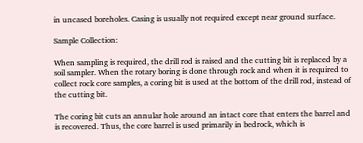in uncased boreholes. Casing is usually not required except near ground surface.

Sample Collection:

When sampling is required, the drill rod is raised and the cutting bit is replaced by a soil sampler. When the rotary boring is done through rock and when it is required to collect rock core samples, a coring bit is used at the bottom of the drill rod, instead of the cutting bit.

The coring bit cuts an annular hole around an intact core that enters the barrel and is recovered. Thus, the core barrel is used primarily in bedrock, which is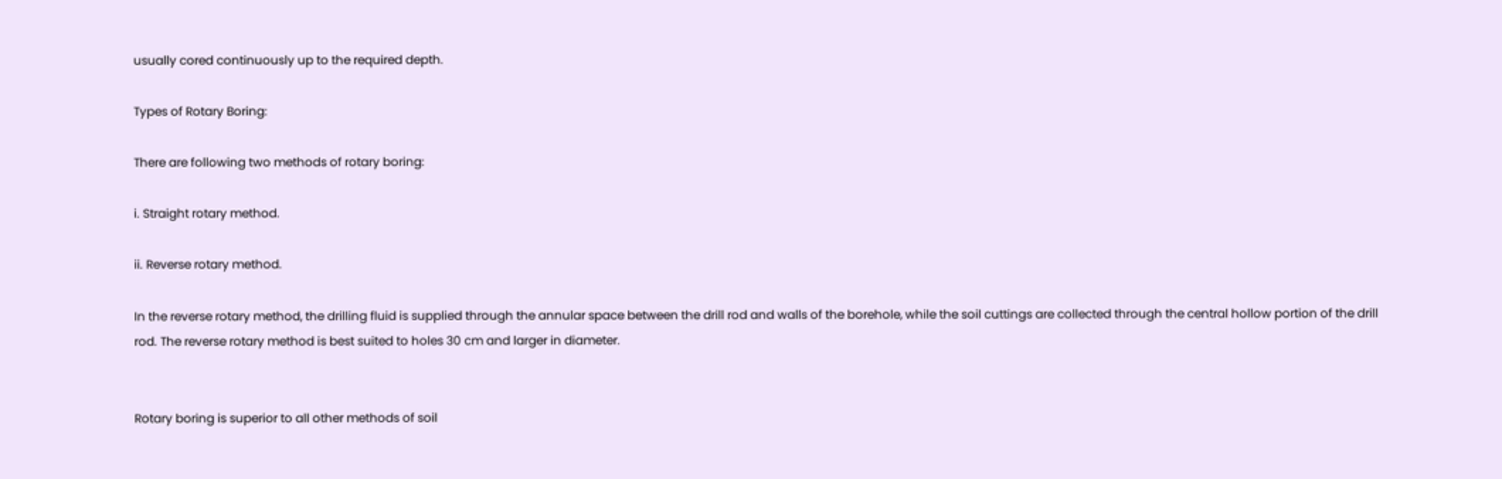usually cored continuously up to the required depth.

Types of Rotary Boring:

There are following two methods of rotary boring:

i. Straight rotary method.

ii. Reverse rotary method.

In the reverse rotary method, the drilling fluid is supplied through the annular space between the drill rod and walls of the borehole, while the soil cuttings are collected through the central hollow portion of the drill rod. The reverse rotary method is best suited to holes 30 cm and larger in diameter.


Rotary boring is superior to all other methods of soil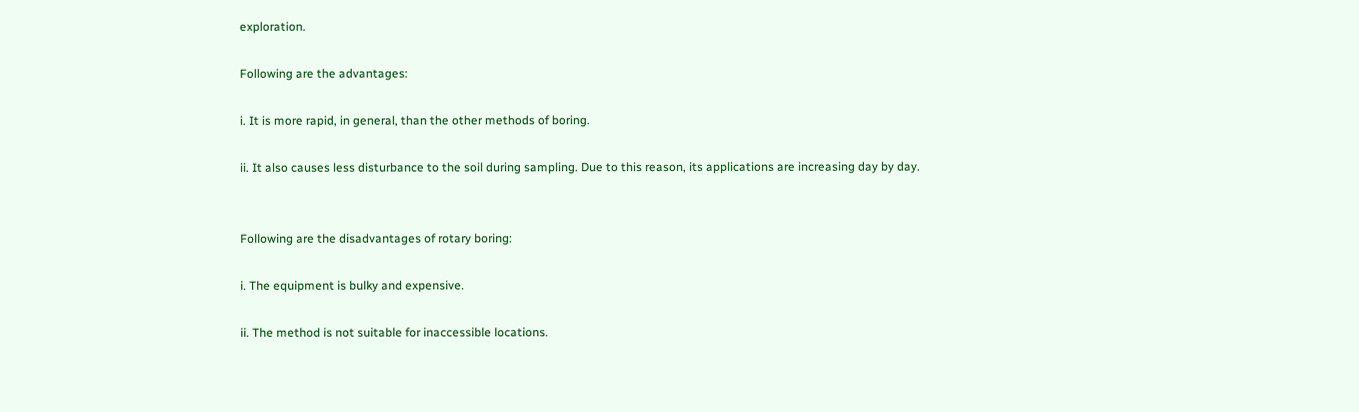exploration.

Following are the advantages:

i. It is more rapid, in general, than the other methods of boring.

ii. It also causes less disturbance to the soil during sampling. Due to this reason, its applications are increasing day by day.


Following are the disadvantages of rotary boring:

i. The equipment is bulky and expensive.

ii. The method is not suitable for inaccessible locations.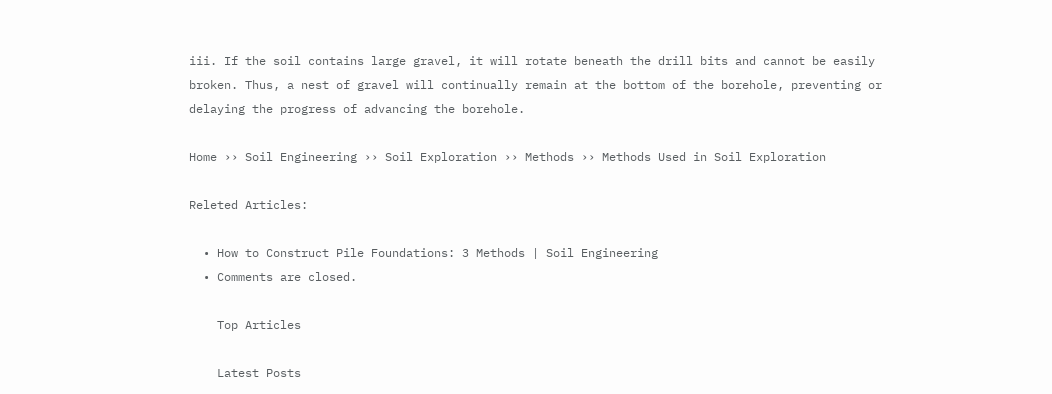iii. If the soil contains large gravel, it will rotate beneath the drill bits and cannot be easily broken. Thus, a nest of gravel will continually remain at the bottom of the borehole, preventing or delaying the progress of advancing the borehole.

Home ›› Soil Engineering ›› Soil Exploration ›› Methods ›› Methods Used in Soil Exploration

Releted Articles:

  • How to Construct Pile Foundations: 3 Methods | Soil Engineering
  • Comments are closed.

    Top Articles

    Latest Posts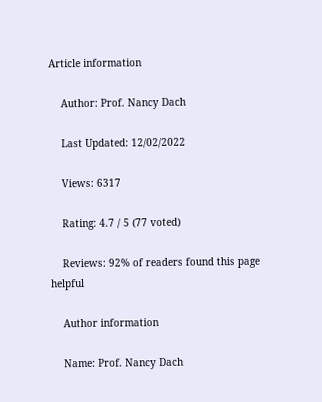Article information

    Author: Prof. Nancy Dach

    Last Updated: 12/02/2022

    Views: 6317

    Rating: 4.7 / 5 (77 voted)

    Reviews: 92% of readers found this page helpful

    Author information

    Name: Prof. Nancy Dach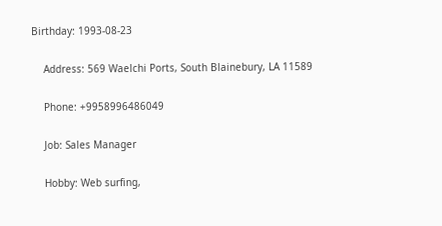Birthday: 1993-08-23

    Address: 569 Waelchi Ports, South Blainebury, LA 11589

    Phone: +9958996486049

    Job: Sales Manager

    Hobby: Web surfing,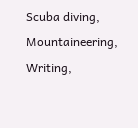Scuba diving, Mountaineering, Writing,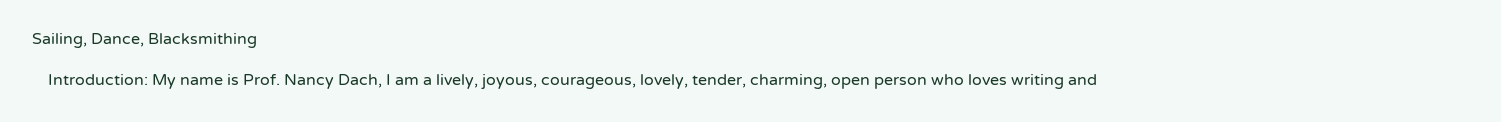Sailing, Dance, Blacksmithing

    Introduction: My name is Prof. Nancy Dach, I am a lively, joyous, courageous, lovely, tender, charming, open person who loves writing and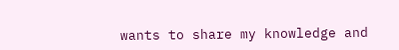wants to share my knowledge and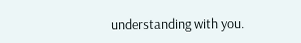understanding with you.